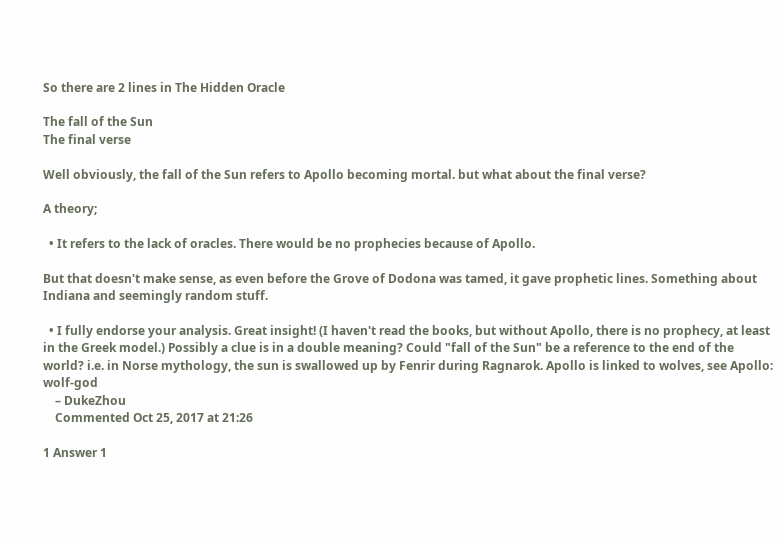So there are 2 lines in The Hidden Oracle

The fall of the Sun
The final verse

Well obviously, the fall of the Sun refers to Apollo becoming mortal. but what about the final verse?

A theory;

  • It refers to the lack of oracles. There would be no prophecies because of Apollo.

But that doesn't make sense, as even before the Grove of Dodona was tamed, it gave prophetic lines. Something about Indiana and seemingly random stuff.

  • I fully endorse your analysis. Great insight! (I haven't read the books, but without Apollo, there is no prophecy, at least in the Greek model.) Possibly a clue is in a double meaning? Could "fall of the Sun" be a reference to the end of the world? i.e. in Norse mythology, the sun is swallowed up by Fenrir during Ragnarok. Apollo is linked to wolves, see Apollo: wolf-god
    – DukeZhou
    Commented Oct 25, 2017 at 21:26

1 Answer 1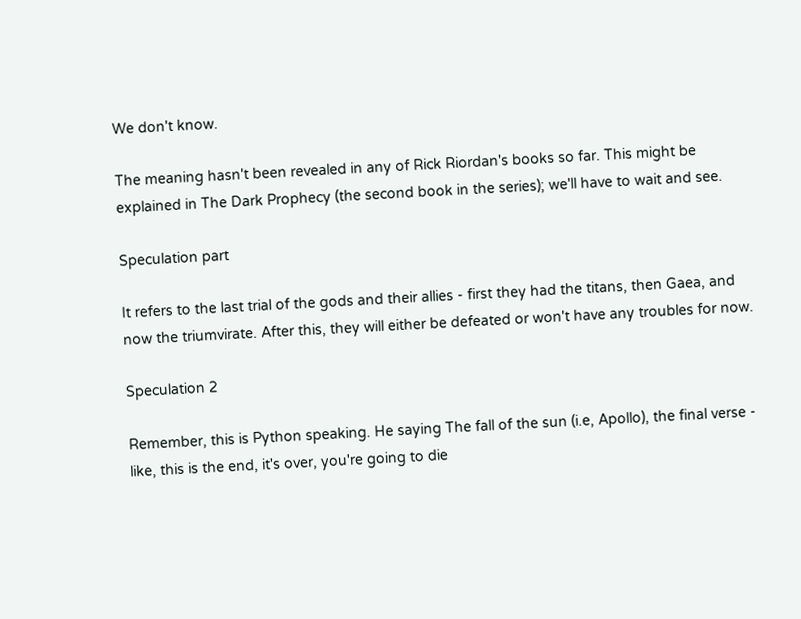We don't know.

The meaning hasn't been revealed in any of Rick Riordan's books so far. This might be explained in The Dark Prophecy (the second book in the series); we'll have to wait and see.

Speculation part

It refers to the last trial of the gods and their allies - first they had the titans, then Gaea, and now the triumvirate. After this, they will either be defeated or won't have any troubles for now.

Speculation 2

Remember, this is Python speaking. He saying The fall of the sun (i.e, Apollo), the final verse - like, this is the end, it's over, you're going to die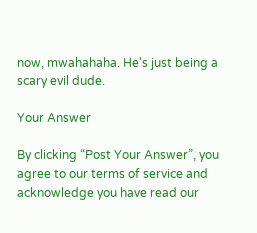now, mwahahaha. He's just being a scary evil dude.

Your Answer

By clicking “Post Your Answer”, you agree to our terms of service and acknowledge you have read our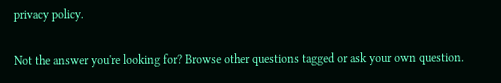privacy policy.

Not the answer you're looking for? Browse other questions tagged or ask your own question.